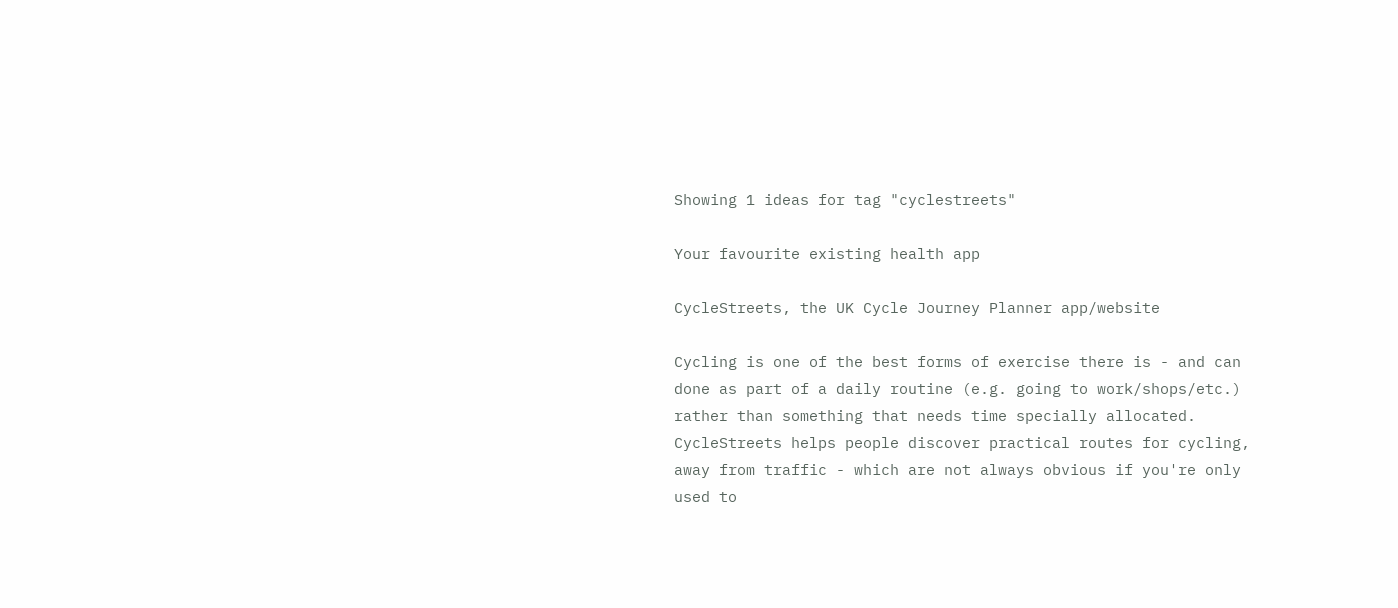Showing 1 ideas for tag "cyclestreets"

Your favourite existing health app

CycleStreets, the UK Cycle Journey Planner app/website

Cycling is one of the best forms of exercise there is - and can done as part of a daily routine (e.g. going to work/shops/etc.) rather than something that needs time specially allocated. CycleStreets helps people discover practical routes for cycling, away from traffic - which are not always obvious if you're only used to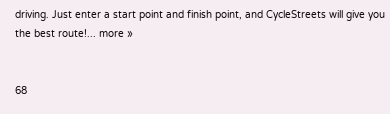driving. Just enter a start point and finish point, and CycleStreets will give you the best route!... more »


68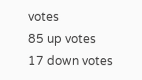votes
85 up votes
17 down votes